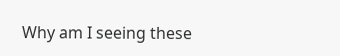Why am I seeing these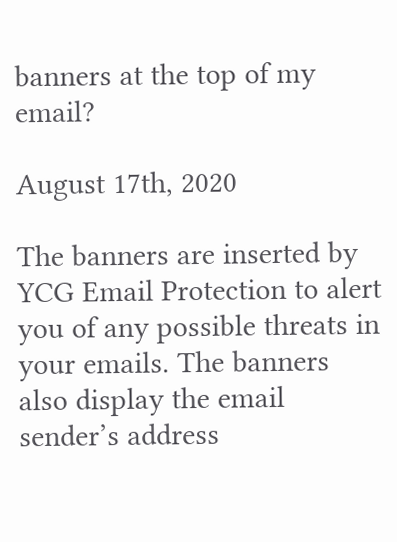banners at the top of my email?

August 17th, 2020

The banners are inserted by YCG Email Protection to alert you of any possible threats in your emails. The banners also display the email sender’s address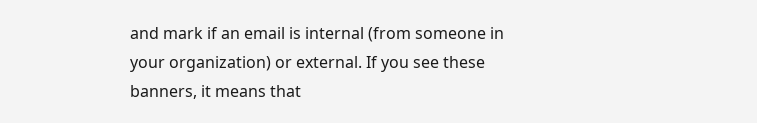and mark if an email is internal (from someone in your organization) or external. If you see these banners, it means that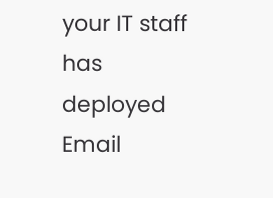your IT staff has deployed Email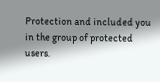Protection and included you in the group of protected users.